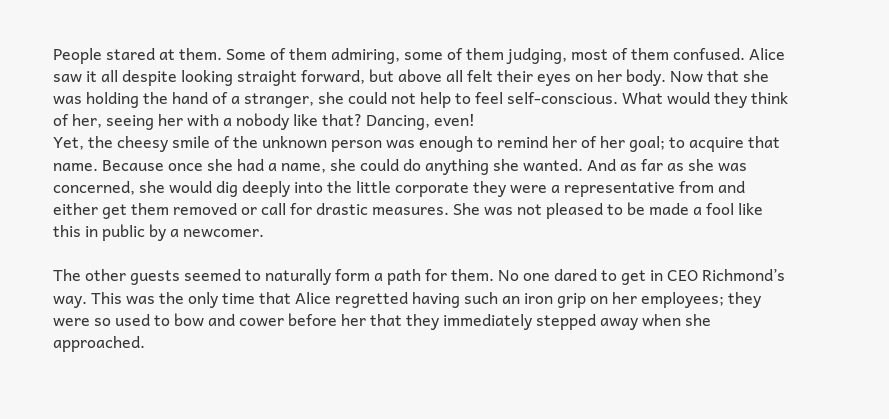People stared at them. Some of them admiring, some of them judging, most of them confused. Alice saw it all despite looking straight forward, but above all felt their eyes on her body. Now that she was holding the hand of a stranger, she could not help to feel self-conscious. What would they think of her, seeing her with a nobody like that? Dancing, even!
Yet, the cheesy smile of the unknown person was enough to remind her of her goal; to acquire that name. Because once she had a name, she could do anything she wanted. And as far as she was concerned, she would dig deeply into the little corporate they were a representative from and either get them removed or call for drastic measures. She was not pleased to be made a fool like this in public by a newcomer.

The other guests seemed to naturally form a path for them. No one dared to get in CEO Richmond’s way. This was the only time that Alice regretted having such an iron grip on her employees; they were so used to bow and cower before her that they immediately stepped away when she approached.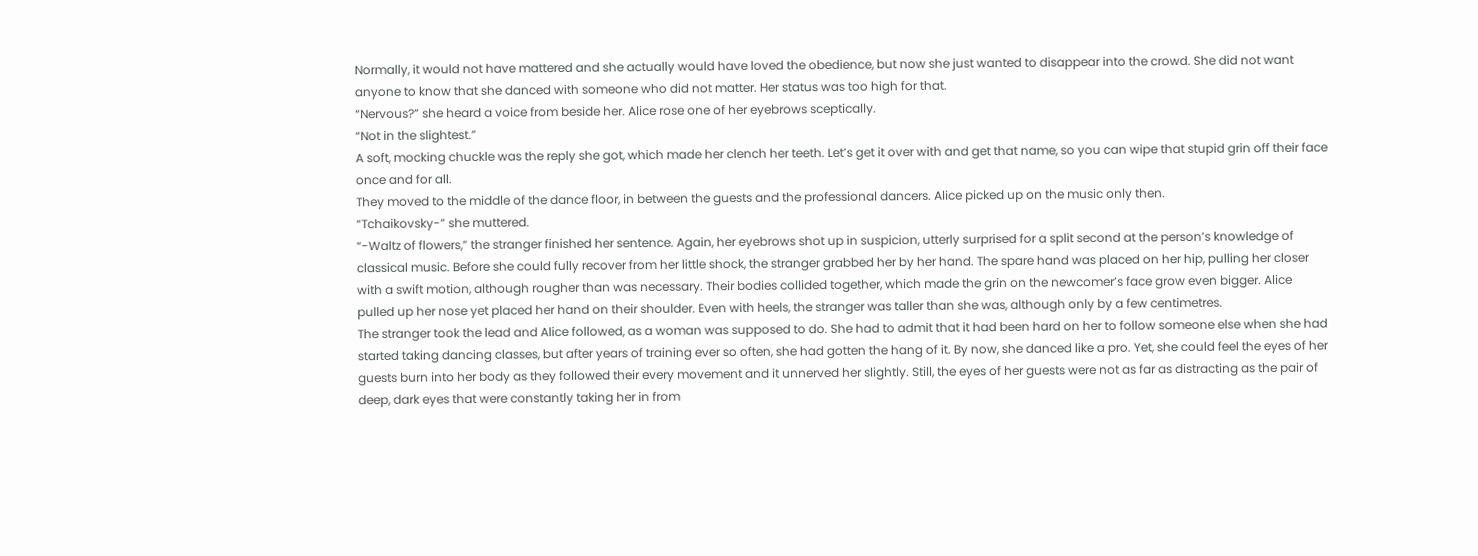Normally, it would not have mattered and she actually would have loved the obedience, but now she just wanted to disappear into the crowd. She did not want anyone to know that she danced with someone who did not matter. Her status was too high for that.
“Nervous?” she heard a voice from beside her. Alice rose one of her eyebrows sceptically.
“Not in the slightest.”
A soft, mocking chuckle was the reply she got, which made her clench her teeth. Let’s get it over with and get that name, so you can wipe that stupid grin off their face once and for all.
They moved to the middle of the dance floor, in between the guests and the professional dancers. Alice picked up on the music only then.
“Tchaikovsky-” she muttered.
“-Waltz of flowers,” the stranger finished her sentence. Again, her eyebrows shot up in suspicion, utterly surprised for a split second at the person’s knowledge of classical music. Before she could fully recover from her little shock, the stranger grabbed her by her hand. The spare hand was placed on her hip, pulling her closer with a swift motion, although rougher than was necessary. Their bodies collided together, which made the grin on the newcomer’s face grow even bigger. Alice pulled up her nose yet placed her hand on their shoulder. Even with heels, the stranger was taller than she was, although only by a few centimetres.
The stranger took the lead and Alice followed, as a woman was supposed to do. She had to admit that it had been hard on her to follow someone else when she had started taking dancing classes, but after years of training ever so often, she had gotten the hang of it. By now, she danced like a pro. Yet, she could feel the eyes of her guests burn into her body as they followed their every movement and it unnerved her slightly. Still, the eyes of her guests were not as far as distracting as the pair of deep, dark eyes that were constantly taking her in from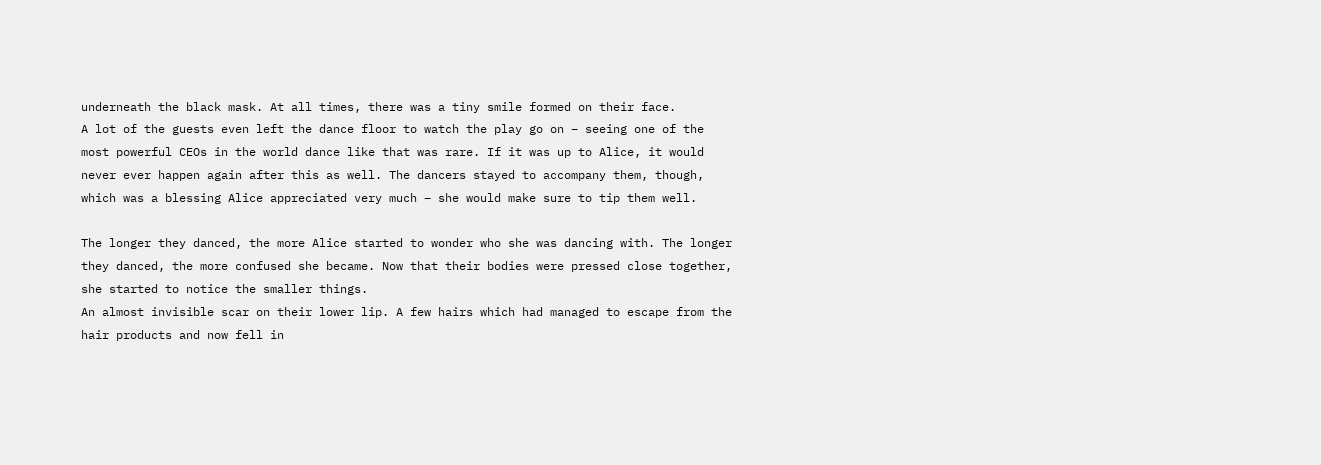underneath the black mask. At all times, there was a tiny smile formed on their face.
A lot of the guests even left the dance floor to watch the play go on – seeing one of the most powerful CEOs in the world dance like that was rare. If it was up to Alice, it would never ever happen again after this as well. The dancers stayed to accompany them, though, which was a blessing Alice appreciated very much – she would make sure to tip them well.

The longer they danced, the more Alice started to wonder who she was dancing with. The longer they danced, the more confused she became. Now that their bodies were pressed close together, she started to notice the smaller things.
An almost invisible scar on their lower lip. A few hairs which had managed to escape from the hair products and now fell in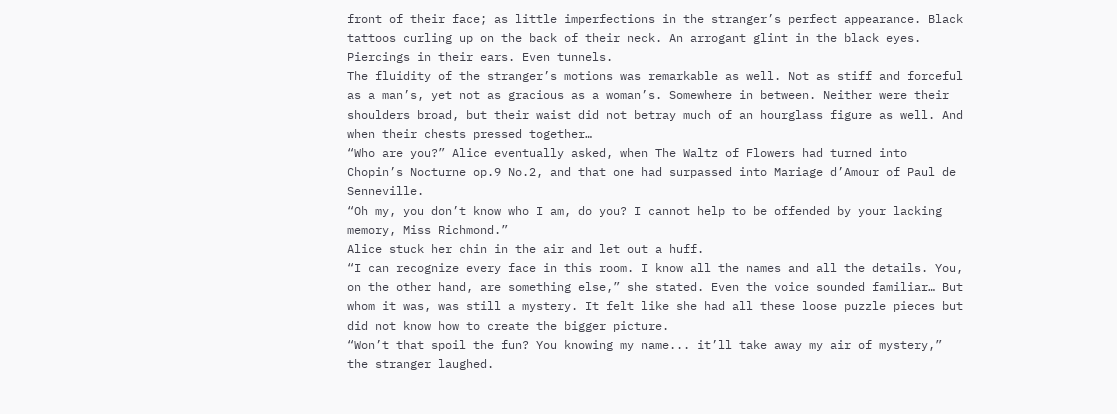front of their face; as little imperfections in the stranger’s perfect appearance. Black tattoos curling up on the back of their neck. An arrogant glint in the black eyes. Piercings in their ears. Even tunnels.
The fluidity of the stranger’s motions was remarkable as well. Not as stiff and forceful as a man’s, yet not as gracious as a woman’s. Somewhere in between. Neither were their shoulders broad, but their waist did not betray much of an hourglass figure as well. And when their chests pressed together…
“Who are you?” Alice eventually asked, when The Waltz of Flowers had turned into Chopin’s Nocturne op.9 No.2, and that one had surpassed into Mariage d’Amour of Paul de Senneville.
“Oh my, you don’t know who I am, do you? I cannot help to be offended by your lacking memory, Miss Richmond.”
Alice stuck her chin in the air and let out a huff.
“I can recognize every face in this room. I know all the names and all the details. You, on the other hand, are something else,” she stated. Even the voice sounded familiar… But whom it was, was still a mystery. It felt like she had all these loose puzzle pieces but did not know how to create the bigger picture.
“Won’t that spoil the fun? You knowing my name... it’ll take away my air of mystery,” the stranger laughed.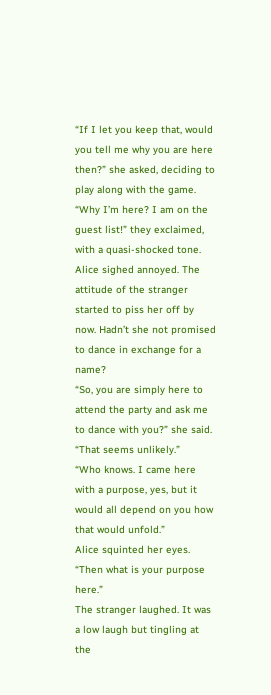“If I let you keep that, would you tell me why you are here then?” she asked, deciding to play along with the game.
“Why I’m here? I am on the guest list!” they exclaimed, with a quasi-shocked tone. Alice sighed annoyed. The attitude of the stranger started to piss her off by now. Hadn’t she not promised to dance in exchange for a name?
“So, you are simply here to attend the party and ask me to dance with you?” she said. “That seems unlikely.”
“Who knows. I came here with a purpose, yes, but it would all depend on you how that would unfold.”
Alice squinted her eyes. “Then what is your purpose here.”
The stranger laughed. It was a low laugh but tingling at the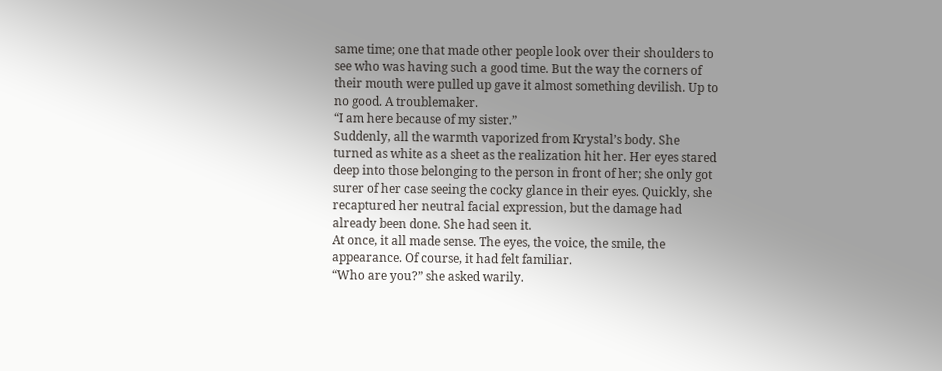same time; one that made other people look over their shoulders to see who was having such a good time. But the way the corners of their mouth were pulled up gave it almost something devilish. Up to no good. A troublemaker.
“I am here because of my sister.”
Suddenly, all the warmth vaporized from Krystal’s body. She turned as white as a sheet as the realization hit her. Her eyes stared deep into those belonging to the person in front of her; she only got surer of her case seeing the cocky glance in their eyes. Quickly, she recaptured her neutral facial expression, but the damage had already been done. She had seen it.
At once, it all made sense. The eyes, the voice, the smile, the appearance. Of course, it had felt familiar.
“Who are you?” she asked warily.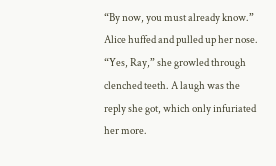“By now, you must already know.”
Alice huffed and pulled up her nose. “Yes, Ray,” she growled through clenched teeth. A laugh was the reply she got, which only infuriated her more.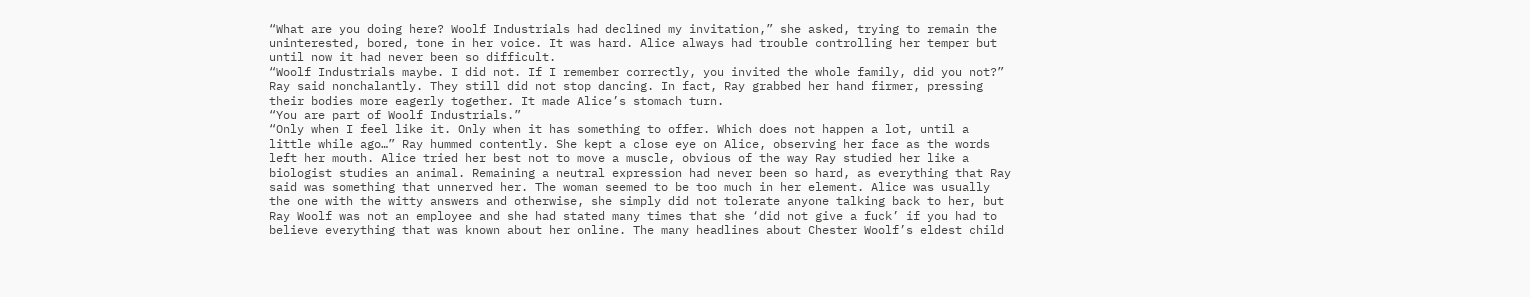“What are you doing here? Woolf Industrials had declined my invitation,” she asked, trying to remain the uninterested, bored, tone in her voice. It was hard. Alice always had trouble controlling her temper but until now it had never been so difficult.
“Woolf Industrials maybe. I did not. If I remember correctly, you invited the whole family, did you not?” Ray said nonchalantly. They still did not stop dancing. In fact, Ray grabbed her hand firmer, pressing their bodies more eagerly together. It made Alice’s stomach turn.
“You are part of Woolf Industrials.”
“Only when I feel like it. Only when it has something to offer. Which does not happen a lot, until a little while ago…” Ray hummed contently. She kept a close eye on Alice, observing her face as the words left her mouth. Alice tried her best not to move a muscle, obvious of the way Ray studied her like a biologist studies an animal. Remaining a neutral expression had never been so hard, as everything that Ray said was something that unnerved her. The woman seemed to be too much in her element. Alice was usually the one with the witty answers and otherwise, she simply did not tolerate anyone talking back to her, but Ray Woolf was not an employee and she had stated many times that she ‘did not give a fuck’ if you had to believe everything that was known about her online. The many headlines about Chester Woolf’s eldest child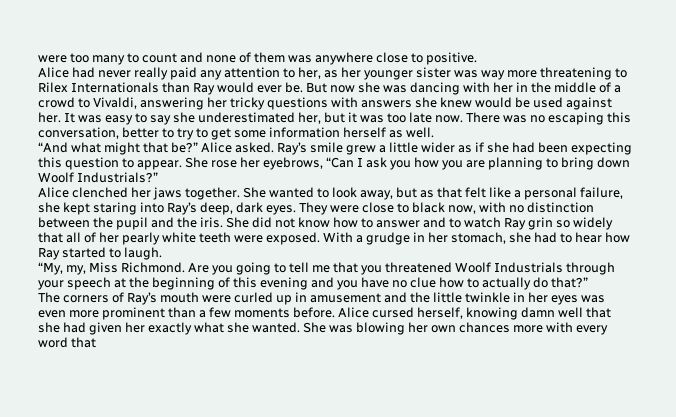were too many to count and none of them was anywhere close to positive.
Alice had never really paid any attention to her, as her younger sister was way more threatening to Rilex Internationals than Ray would ever be. But now she was dancing with her in the middle of a crowd to Vivaldi, answering her tricky questions with answers she knew would be used against her. It was easy to say she underestimated her, but it was too late now. There was no escaping this conversation, better to try to get some information herself as well.
“And what might that be?” Alice asked. Ray’s smile grew a little wider as if she had been expecting this question to appear. She rose her eyebrows, “Can I ask you how you are planning to bring down Woolf Industrials?”
Alice clenched her jaws together. She wanted to look away, but as that felt like a personal failure, she kept staring into Ray’s deep, dark eyes. They were close to black now, with no distinction between the pupil and the iris. She did not know how to answer and to watch Ray grin so widely that all of her pearly white teeth were exposed. With a grudge in her stomach, she had to hear how Ray started to laugh.
“My, my, Miss Richmond. Are you going to tell me that you threatened Woolf Industrials through your speech at the beginning of this evening and you have no clue how to actually do that?”
The corners of Ray’s mouth were curled up in amusement and the little twinkle in her eyes was even more prominent than a few moments before. Alice cursed herself, knowing damn well that she had given her exactly what she wanted. She was blowing her own chances more with every word that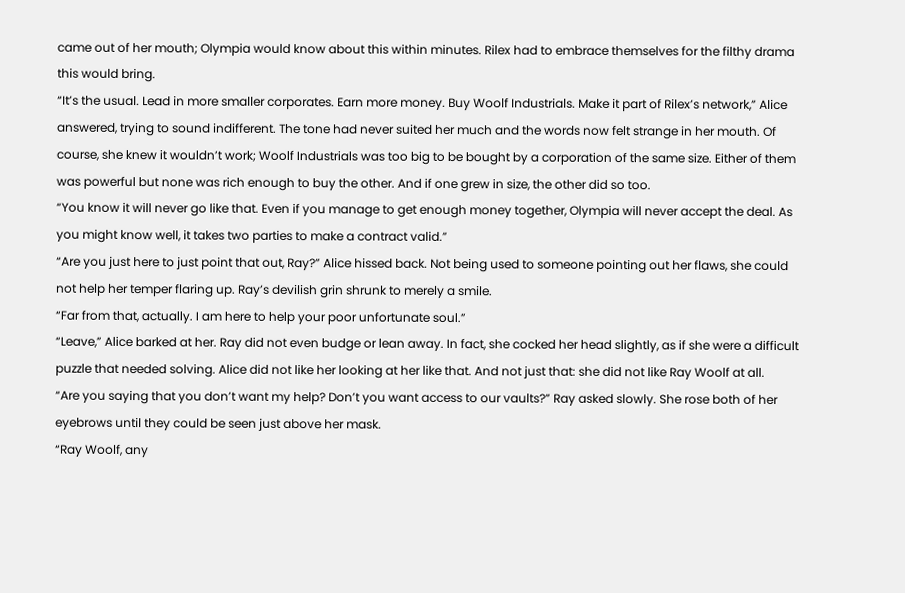came out of her mouth; Olympia would know about this within minutes. Rilex had to embrace themselves for the filthy drama this would bring.
“It’s the usual. Lead in more smaller corporates. Earn more money. Buy Woolf Industrials. Make it part of Rilex’s network,” Alice answered, trying to sound indifferent. The tone had never suited her much and the words now felt strange in her mouth. Of course, she knew it wouldn’t work; Woolf Industrials was too big to be bought by a corporation of the same size. Either of them was powerful but none was rich enough to buy the other. And if one grew in size, the other did so too.
“You know it will never go like that. Even if you manage to get enough money together, Olympia will never accept the deal. As you might know well, it takes two parties to make a contract valid.”
“Are you just here to just point that out, Ray?” Alice hissed back. Not being used to someone pointing out her flaws, she could not help her temper flaring up. Ray’s devilish grin shrunk to merely a smile.
“Far from that, actually. I am here to help your poor unfortunate soul.”
“Leave,” Alice barked at her. Ray did not even budge or lean away. In fact, she cocked her head slightly, as if she were a difficult puzzle that needed solving. Alice did not like her looking at her like that. And not just that: she did not like Ray Woolf at all.
“Are you saying that you don’t want my help? Don’t you want access to our vaults?” Ray asked slowly. She rose both of her eyebrows until they could be seen just above her mask.
“Ray Woolf, any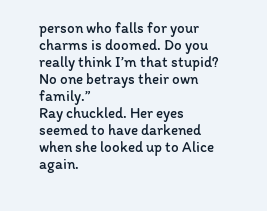person who falls for your charms is doomed. Do you really think I’m that stupid? No one betrays their own family.”
Ray chuckled. Her eyes seemed to have darkened when she looked up to Alice again.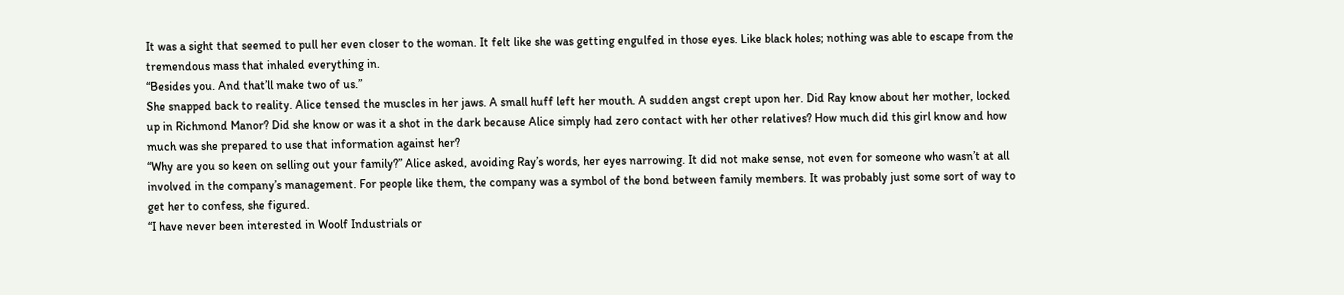It was a sight that seemed to pull her even closer to the woman. It felt like she was getting engulfed in those eyes. Like black holes; nothing was able to escape from the tremendous mass that inhaled everything in.
“Besides you. And that’ll make two of us.”
She snapped back to reality. Alice tensed the muscles in her jaws. A small huff left her mouth. A sudden angst crept upon her. Did Ray know about her mother, locked up in Richmond Manor? Did she know or was it a shot in the dark because Alice simply had zero contact with her other relatives? How much did this girl know and how much was she prepared to use that information against her?
“Why are you so keen on selling out your family?” Alice asked, avoiding Ray’s words, her eyes narrowing. It did not make sense, not even for someone who wasn’t at all involved in the company’s management. For people like them, the company was a symbol of the bond between family members. It was probably just some sort of way to get her to confess, she figured.
“I have never been interested in Woolf Industrials or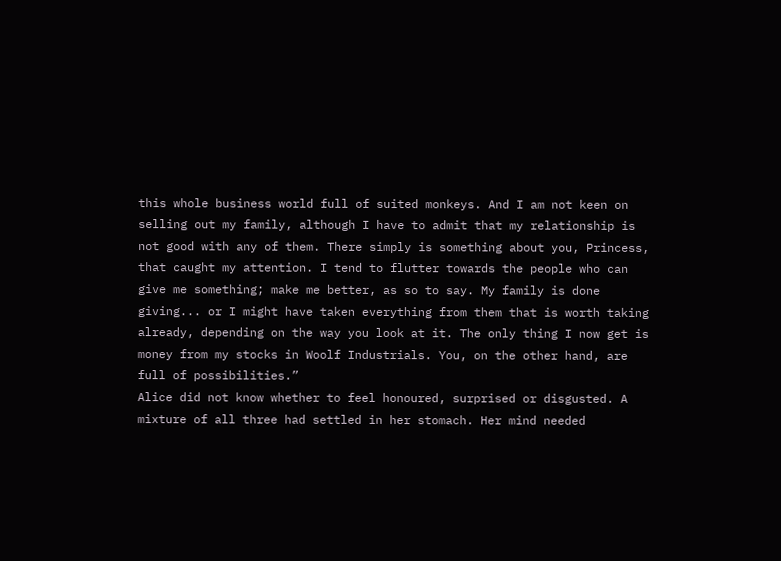this whole business world full of suited monkeys. And I am not keen on selling out my family, although I have to admit that my relationship is not good with any of them. There simply is something about you, Princess, that caught my attention. I tend to flutter towards the people who can give me something; make me better, as so to say. My family is done giving... or I might have taken everything from them that is worth taking already, depending on the way you look at it. The only thing I now get is money from my stocks in Woolf Industrials. You, on the other hand, are full of possibilities.”
Alice did not know whether to feel honoured, surprised or disgusted. A mixture of all three had settled in her stomach. Her mind needed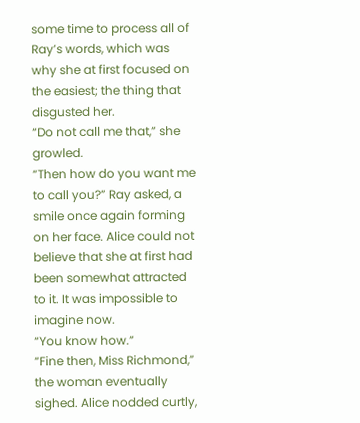some time to process all of Ray’s words, which was why she at first focused on the easiest; the thing that disgusted her.
“Do not call me that,” she growled.
“Then how do you want me to call you?” Ray asked, a smile once again forming on her face. Alice could not believe that she at first had been somewhat attracted to it. It was impossible to imagine now.
“You know how.”
“Fine then, Miss Richmond,” the woman eventually sighed. Alice nodded curtly,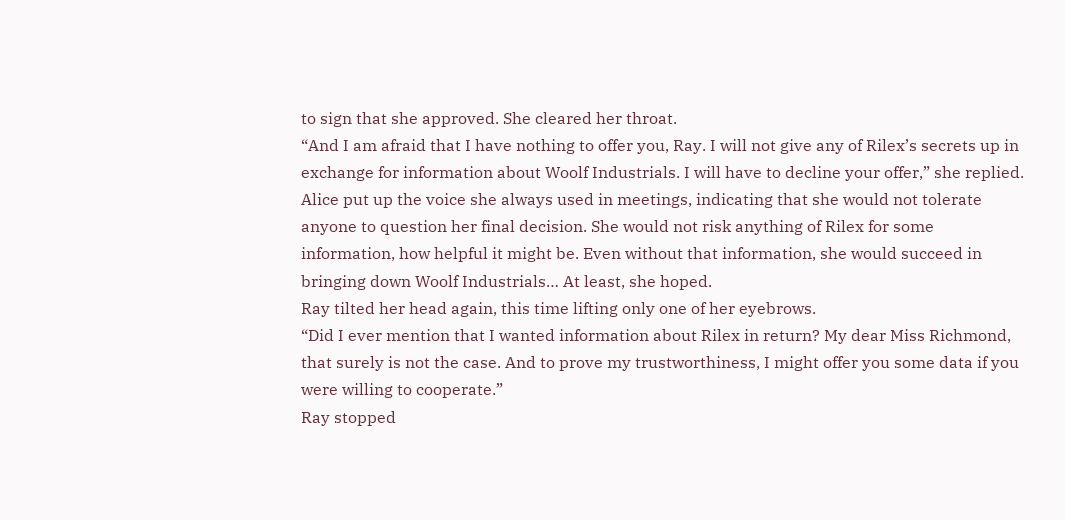to sign that she approved. She cleared her throat.
“And I am afraid that I have nothing to offer you, Ray. I will not give any of Rilex’s secrets up in exchange for information about Woolf Industrials. I will have to decline your offer,” she replied. Alice put up the voice she always used in meetings, indicating that she would not tolerate anyone to question her final decision. She would not risk anything of Rilex for some information, how helpful it might be. Even without that information, she would succeed in bringing down Woolf Industrials… At least, she hoped.
Ray tilted her head again, this time lifting only one of her eyebrows.
“Did I ever mention that I wanted information about Rilex in return? My dear Miss Richmond, that surely is not the case. And to prove my trustworthiness, I might offer you some data if you were willing to cooperate.”
Ray stopped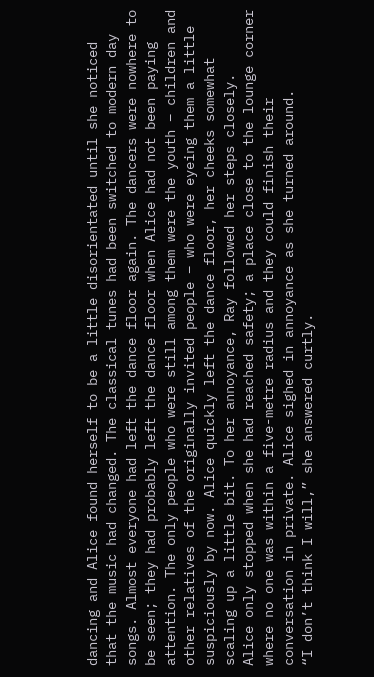dancing and Alice found herself to be a little disorientated until she noticed that the music had changed. The classical tunes had been switched to modern day songs. Almost everyone had left the dance floor again. The dancers were nowhere to be seen; they had probably left the dance floor when Alice had not been paying attention. The only people who were still among them were the youth – children and other relatives of the originally invited people – who were eyeing them a little suspiciously by now. Alice quickly left the dance floor, her cheeks somewhat scaling up a little bit. To her annoyance, Ray followed her steps closely.
Alice only stopped when she had reached safety; a place close to the lounge corner where no one was within a five-metre radius and they could finish their conversation in private. Alice sighed in annoyance as she turned around.
“I don’t think I will,” she answered curtly.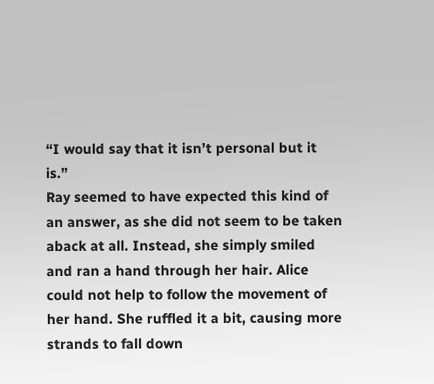“I would say that it isn’t personal but it is.”
Ray seemed to have expected this kind of an answer, as she did not seem to be taken aback at all. Instead, she simply smiled and ran a hand through her hair. Alice could not help to follow the movement of her hand. She ruffled it a bit, causing more strands to fall down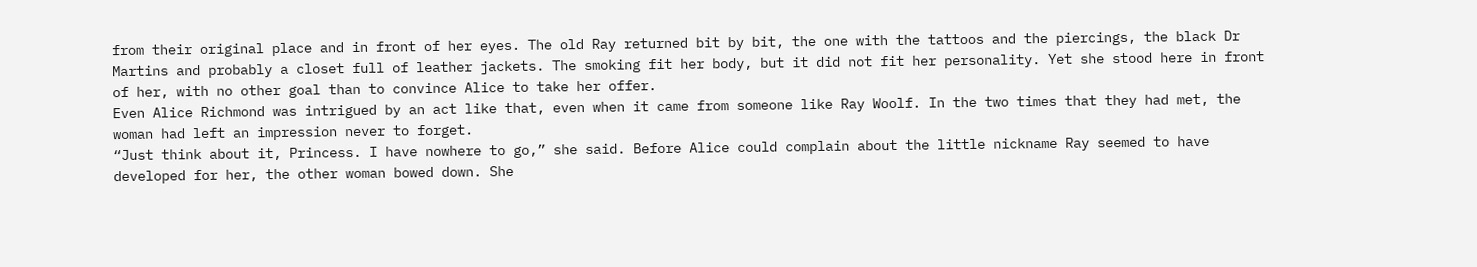from their original place and in front of her eyes. The old Ray returned bit by bit, the one with the tattoos and the piercings, the black Dr Martins and probably a closet full of leather jackets. The smoking fit her body, but it did not fit her personality. Yet she stood here in front of her, with no other goal than to convince Alice to take her offer.
Even Alice Richmond was intrigued by an act like that, even when it came from someone like Ray Woolf. In the two times that they had met, the woman had left an impression never to forget.
“Just think about it, Princess. I have nowhere to go,” she said. Before Alice could complain about the little nickname Ray seemed to have developed for her, the other woman bowed down. She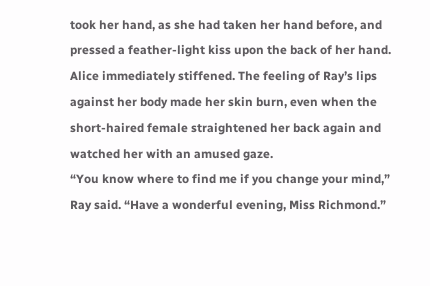took her hand, as she had taken her hand before, and pressed a feather-light kiss upon the back of her hand. Alice immediately stiffened. The feeling of Ray’s lips against her body made her skin burn, even when the short-haired female straightened her back again and watched her with an amused gaze.
“You know where to find me if you change your mind,” Ray said. “Have a wonderful evening, Miss Richmond.”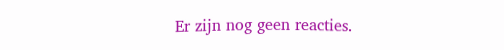Er zijn nog geen reacties.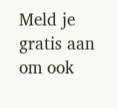Meld je gratis aan om ook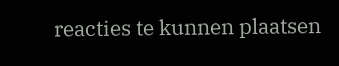reacties te kunnen plaatsen